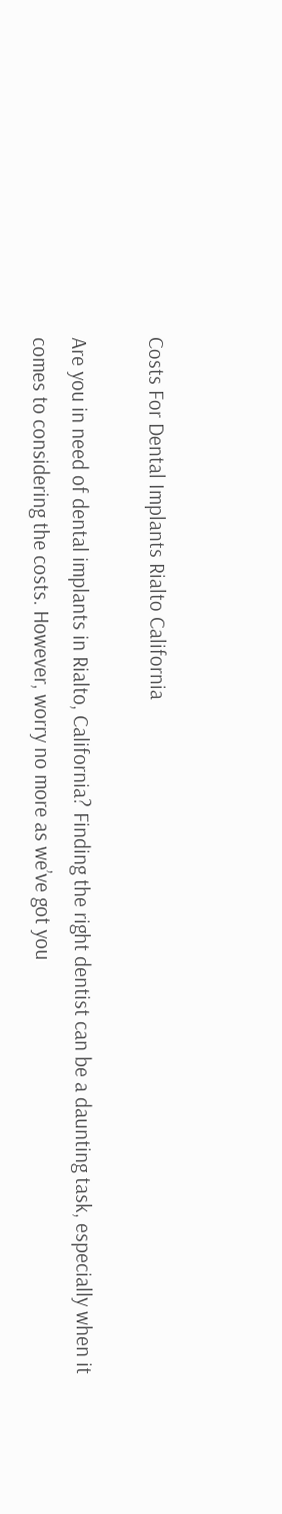Costs For Dental Implants Rialto California

Are you in need of dental implants in Rialto, California? Finding the right dentist can be a daunting task, especially when it comes to considering the costs. However, worry no more as we’ve got you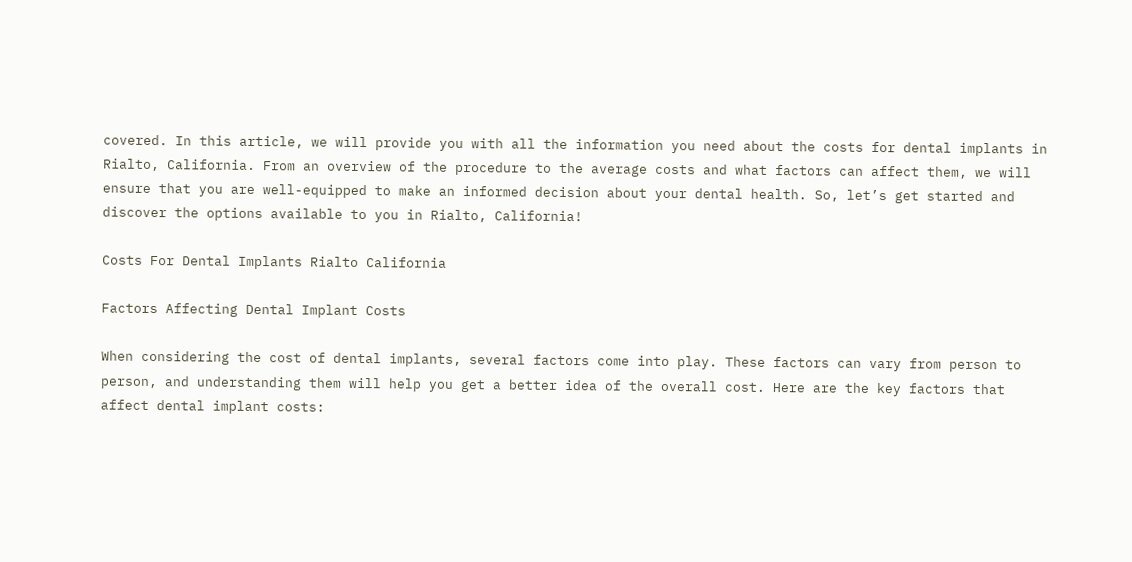covered. In this article, we will provide you with all the information you need about the costs for dental implants in Rialto, California. From an overview of the procedure to the average costs and what factors can affect them, we will ensure that you are well-equipped to make an informed decision about your dental health. So, let’s get started and discover the options available to you in Rialto, California!

Costs For Dental Implants Rialto California

Factors Affecting Dental Implant Costs

When considering the cost of dental implants, several factors come into play. These factors can vary from person to person, and understanding them will help you get a better idea of the overall cost. Here are the key factors that affect dental implant costs: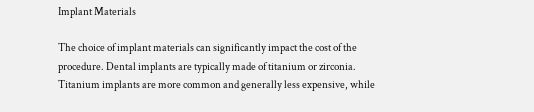Implant Materials

The choice of implant materials can significantly impact the cost of the procedure. Dental implants are typically made of titanium or zirconia. Titanium implants are more common and generally less expensive, while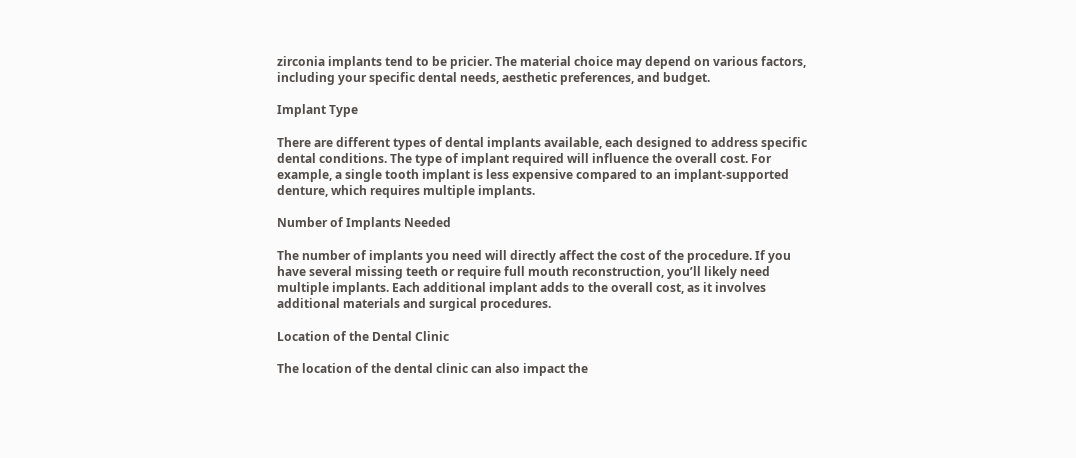zirconia implants tend to be pricier. The material choice may depend on various factors, including your specific dental needs, aesthetic preferences, and budget.

Implant Type

There are different types of dental implants available, each designed to address specific dental conditions. The type of implant required will influence the overall cost. For example, a single tooth implant is less expensive compared to an implant-supported denture, which requires multiple implants.

Number of Implants Needed

The number of implants you need will directly affect the cost of the procedure. If you have several missing teeth or require full mouth reconstruction, you’ll likely need multiple implants. Each additional implant adds to the overall cost, as it involves additional materials and surgical procedures.

Location of the Dental Clinic

The location of the dental clinic can also impact the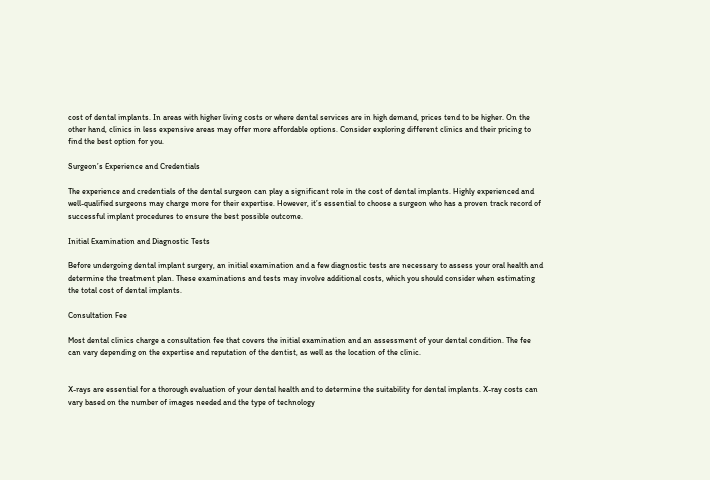cost of dental implants. In areas with higher living costs or where dental services are in high demand, prices tend to be higher. On the other hand, clinics in less expensive areas may offer more affordable options. Consider exploring different clinics and their pricing to find the best option for you.

Surgeon’s Experience and Credentials

The experience and credentials of the dental surgeon can play a significant role in the cost of dental implants. Highly experienced and well-qualified surgeons may charge more for their expertise. However, it’s essential to choose a surgeon who has a proven track record of successful implant procedures to ensure the best possible outcome.

Initial Examination and Diagnostic Tests

Before undergoing dental implant surgery, an initial examination and a few diagnostic tests are necessary to assess your oral health and determine the treatment plan. These examinations and tests may involve additional costs, which you should consider when estimating the total cost of dental implants.

Consultation Fee

Most dental clinics charge a consultation fee that covers the initial examination and an assessment of your dental condition. The fee can vary depending on the expertise and reputation of the dentist, as well as the location of the clinic.


X-rays are essential for a thorough evaluation of your dental health and to determine the suitability for dental implants. X-ray costs can vary based on the number of images needed and the type of technology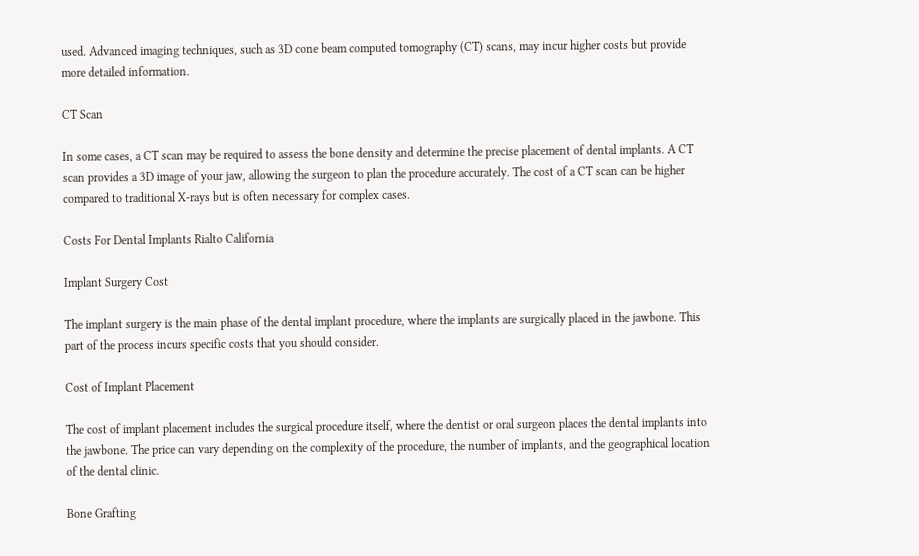used. Advanced imaging techniques, such as 3D cone beam computed tomography (CT) scans, may incur higher costs but provide more detailed information.

CT Scan

In some cases, a CT scan may be required to assess the bone density and determine the precise placement of dental implants. A CT scan provides a 3D image of your jaw, allowing the surgeon to plan the procedure accurately. The cost of a CT scan can be higher compared to traditional X-rays but is often necessary for complex cases.

Costs For Dental Implants Rialto California

Implant Surgery Cost

The implant surgery is the main phase of the dental implant procedure, where the implants are surgically placed in the jawbone. This part of the process incurs specific costs that you should consider.

Cost of Implant Placement

The cost of implant placement includes the surgical procedure itself, where the dentist or oral surgeon places the dental implants into the jawbone. The price can vary depending on the complexity of the procedure, the number of implants, and the geographical location of the dental clinic.

Bone Grafting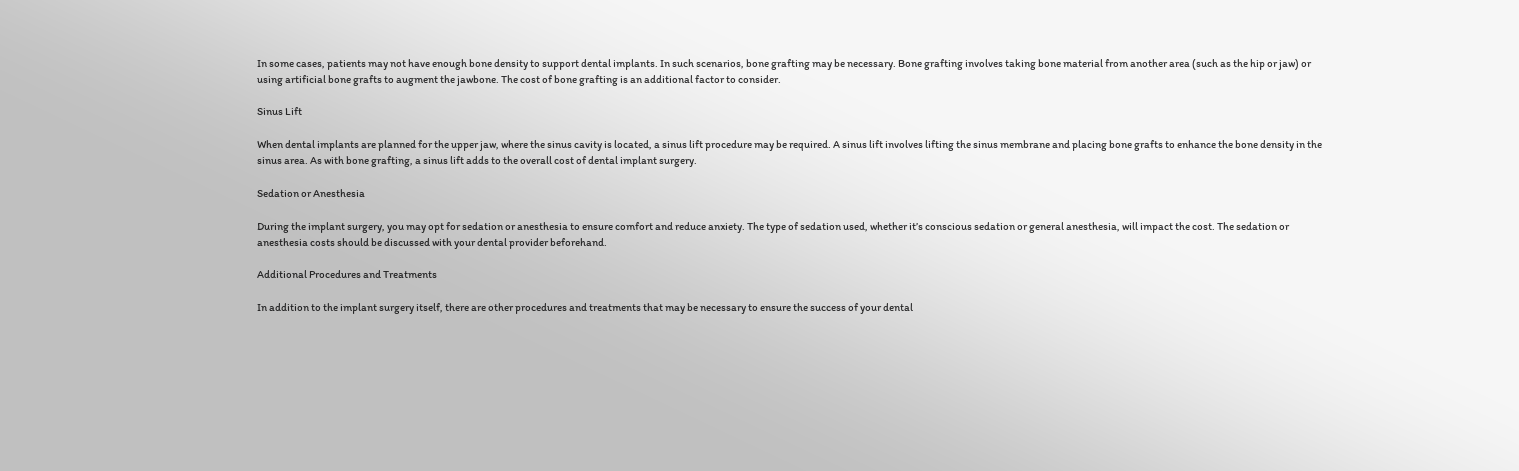In some cases, patients may not have enough bone density to support dental implants. In such scenarios, bone grafting may be necessary. Bone grafting involves taking bone material from another area (such as the hip or jaw) or using artificial bone grafts to augment the jawbone. The cost of bone grafting is an additional factor to consider.

Sinus Lift

When dental implants are planned for the upper jaw, where the sinus cavity is located, a sinus lift procedure may be required. A sinus lift involves lifting the sinus membrane and placing bone grafts to enhance the bone density in the sinus area. As with bone grafting, a sinus lift adds to the overall cost of dental implant surgery.

Sedation or Anesthesia

During the implant surgery, you may opt for sedation or anesthesia to ensure comfort and reduce anxiety. The type of sedation used, whether it’s conscious sedation or general anesthesia, will impact the cost. The sedation or anesthesia costs should be discussed with your dental provider beforehand.

Additional Procedures and Treatments

In addition to the implant surgery itself, there are other procedures and treatments that may be necessary to ensure the success of your dental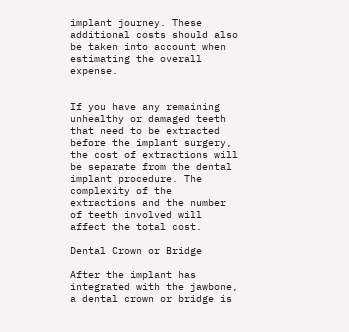implant journey. These additional costs should also be taken into account when estimating the overall expense.


If you have any remaining unhealthy or damaged teeth that need to be extracted before the implant surgery, the cost of extractions will be separate from the dental implant procedure. The complexity of the extractions and the number of teeth involved will affect the total cost.

Dental Crown or Bridge

After the implant has integrated with the jawbone, a dental crown or bridge is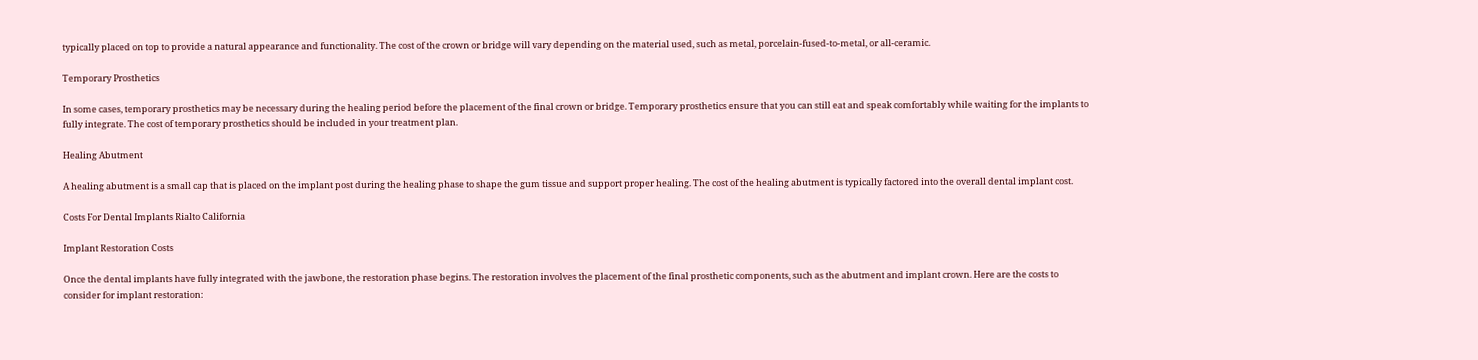typically placed on top to provide a natural appearance and functionality. The cost of the crown or bridge will vary depending on the material used, such as metal, porcelain-fused-to-metal, or all-ceramic.

Temporary Prosthetics

In some cases, temporary prosthetics may be necessary during the healing period before the placement of the final crown or bridge. Temporary prosthetics ensure that you can still eat and speak comfortably while waiting for the implants to fully integrate. The cost of temporary prosthetics should be included in your treatment plan.

Healing Abutment

A healing abutment is a small cap that is placed on the implant post during the healing phase to shape the gum tissue and support proper healing. The cost of the healing abutment is typically factored into the overall dental implant cost.

Costs For Dental Implants Rialto California

Implant Restoration Costs

Once the dental implants have fully integrated with the jawbone, the restoration phase begins. The restoration involves the placement of the final prosthetic components, such as the abutment and implant crown. Here are the costs to consider for implant restoration: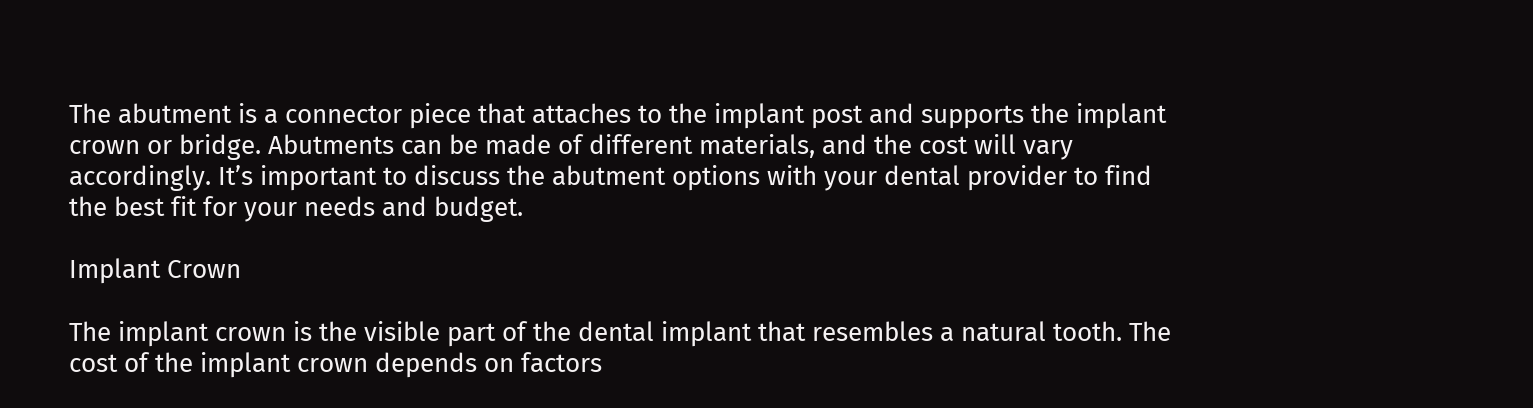The abutment is a connector piece that attaches to the implant post and supports the implant crown or bridge. Abutments can be made of different materials, and the cost will vary accordingly. It’s important to discuss the abutment options with your dental provider to find the best fit for your needs and budget.

Implant Crown

The implant crown is the visible part of the dental implant that resembles a natural tooth. The cost of the implant crown depends on factors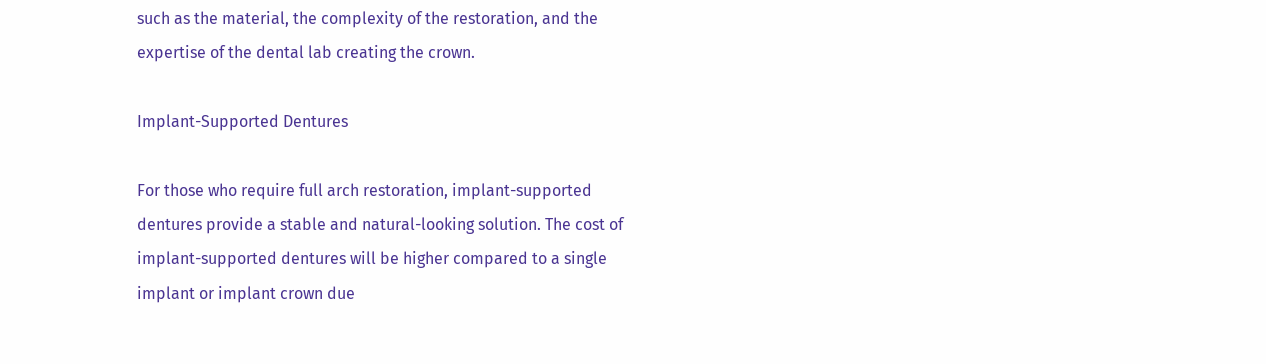such as the material, the complexity of the restoration, and the expertise of the dental lab creating the crown.

Implant-Supported Dentures

For those who require full arch restoration, implant-supported dentures provide a stable and natural-looking solution. The cost of implant-supported dentures will be higher compared to a single implant or implant crown due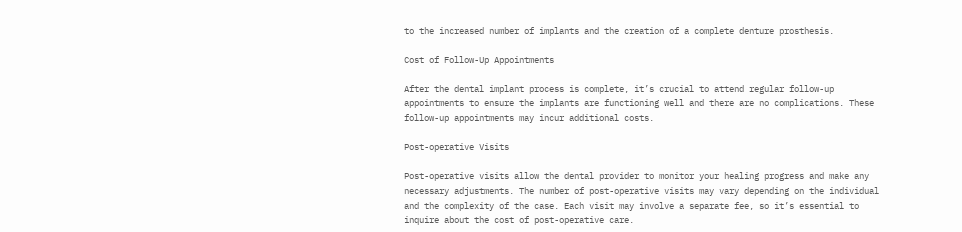to the increased number of implants and the creation of a complete denture prosthesis.

Cost of Follow-Up Appointments

After the dental implant process is complete, it’s crucial to attend regular follow-up appointments to ensure the implants are functioning well and there are no complications. These follow-up appointments may incur additional costs.

Post-operative Visits

Post-operative visits allow the dental provider to monitor your healing progress and make any necessary adjustments. The number of post-operative visits may vary depending on the individual and the complexity of the case. Each visit may involve a separate fee, so it’s essential to inquire about the cost of post-operative care.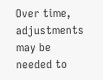Over time, adjustments may be needed to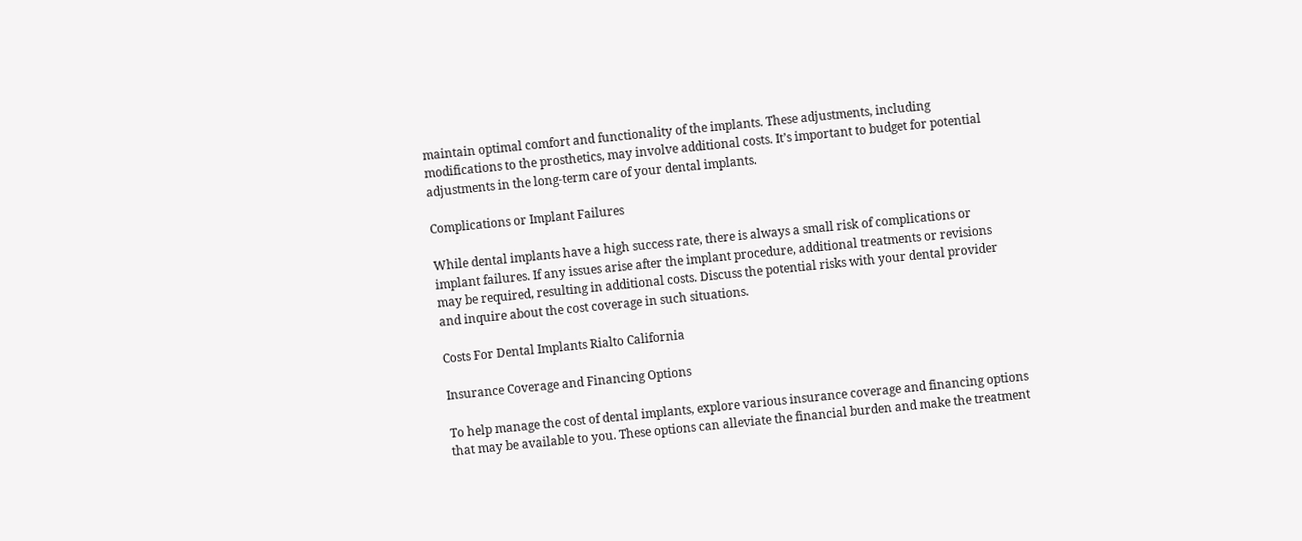maintain optimal comfort and functionality of the implants. These adjustments, including modifications to the prosthetics, may involve additional costs. It’s important to budget for potential adjustments in the long-term care of your dental implants.

Complications or Implant Failures

While dental implants have a high success rate, there is always a small risk of complications or implant failures. If any issues arise after the implant procedure, additional treatments or revisions may be required, resulting in additional costs. Discuss the potential risks with your dental provider and inquire about the cost coverage in such situations.

Costs For Dental Implants Rialto California

Insurance Coverage and Financing Options

To help manage the cost of dental implants, explore various insurance coverage and financing options that may be available to you. These options can alleviate the financial burden and make the treatment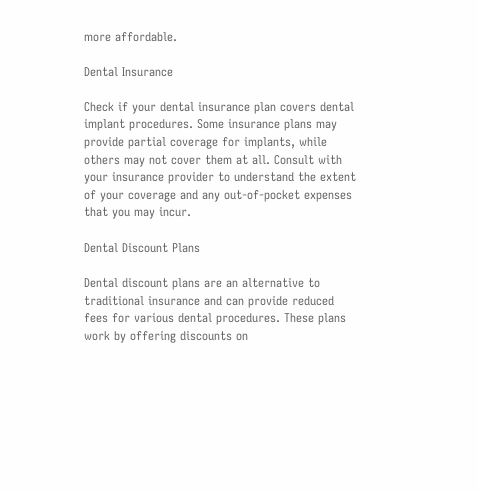more affordable.

Dental Insurance

Check if your dental insurance plan covers dental implant procedures. Some insurance plans may provide partial coverage for implants, while others may not cover them at all. Consult with your insurance provider to understand the extent of your coverage and any out-of-pocket expenses that you may incur.

Dental Discount Plans

Dental discount plans are an alternative to traditional insurance and can provide reduced fees for various dental procedures. These plans work by offering discounts on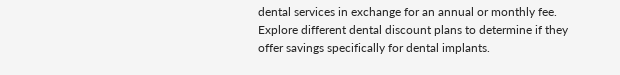dental services in exchange for an annual or monthly fee. Explore different dental discount plans to determine if they offer savings specifically for dental implants.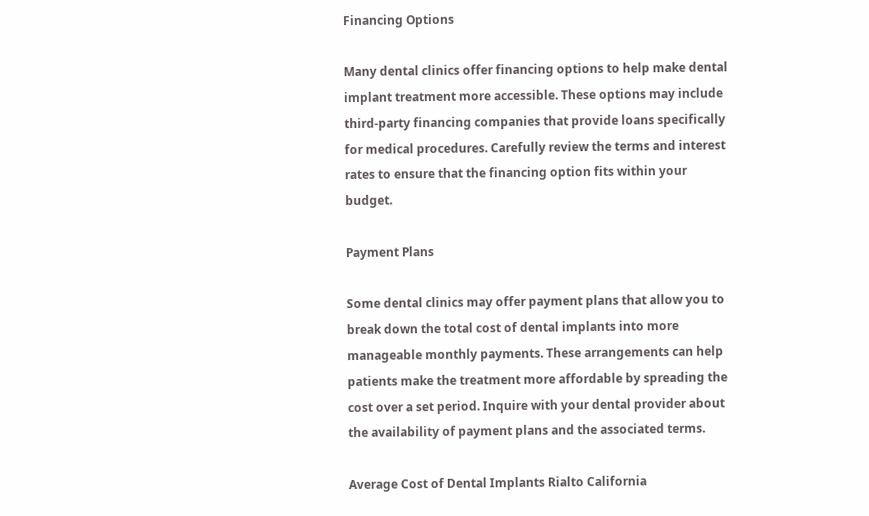Financing Options

Many dental clinics offer financing options to help make dental implant treatment more accessible. These options may include third-party financing companies that provide loans specifically for medical procedures. Carefully review the terms and interest rates to ensure that the financing option fits within your budget.

Payment Plans

Some dental clinics may offer payment plans that allow you to break down the total cost of dental implants into more manageable monthly payments. These arrangements can help patients make the treatment more affordable by spreading the cost over a set period. Inquire with your dental provider about the availability of payment plans and the associated terms.

Average Cost of Dental Implants Rialto California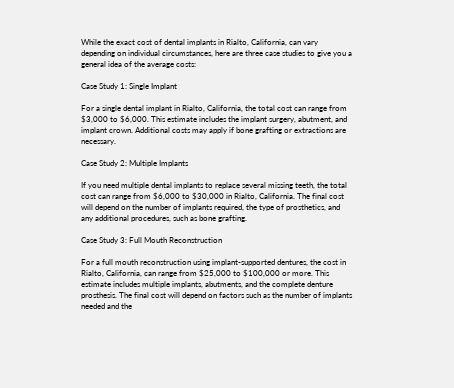While the exact cost of dental implants in Rialto, California, can vary depending on individual circumstances, here are three case studies to give you a general idea of the average costs:

Case Study 1: Single Implant

For a single dental implant in Rialto, California, the total cost can range from $3,000 to $6,000. This estimate includes the implant surgery, abutment, and implant crown. Additional costs may apply if bone grafting or extractions are necessary.

Case Study 2: Multiple Implants

If you need multiple dental implants to replace several missing teeth, the total cost can range from $6,000 to $30,000 in Rialto, California. The final cost will depend on the number of implants required, the type of prosthetics, and any additional procedures, such as bone grafting.

Case Study 3: Full Mouth Reconstruction

For a full mouth reconstruction using implant-supported dentures, the cost in Rialto, California, can range from $25,000 to $100,000 or more. This estimate includes multiple implants, abutments, and the complete denture prosthesis. The final cost will depend on factors such as the number of implants needed and the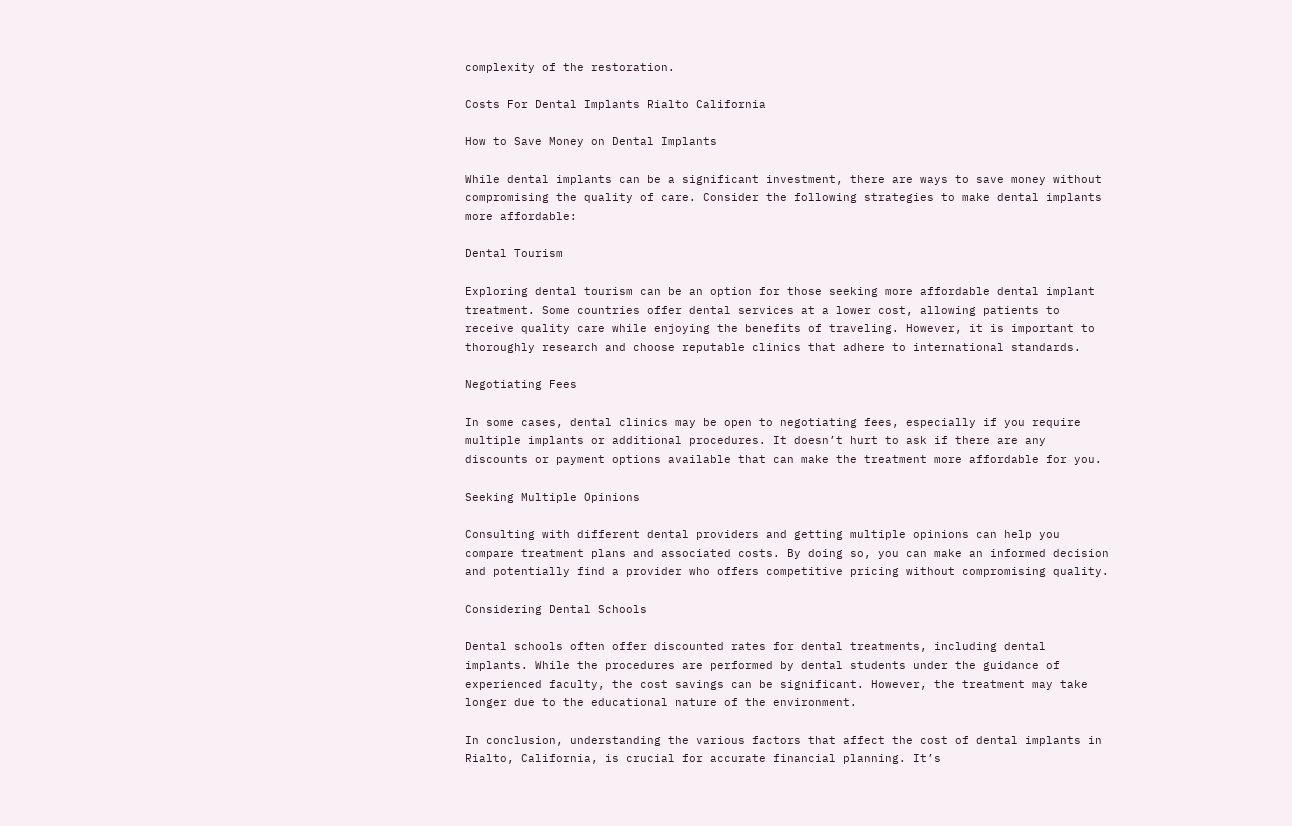complexity of the restoration.

Costs For Dental Implants Rialto California

How to Save Money on Dental Implants

While dental implants can be a significant investment, there are ways to save money without compromising the quality of care. Consider the following strategies to make dental implants more affordable:

Dental Tourism

Exploring dental tourism can be an option for those seeking more affordable dental implant treatment. Some countries offer dental services at a lower cost, allowing patients to receive quality care while enjoying the benefits of traveling. However, it is important to thoroughly research and choose reputable clinics that adhere to international standards.

Negotiating Fees

In some cases, dental clinics may be open to negotiating fees, especially if you require multiple implants or additional procedures. It doesn’t hurt to ask if there are any discounts or payment options available that can make the treatment more affordable for you.

Seeking Multiple Opinions

Consulting with different dental providers and getting multiple opinions can help you compare treatment plans and associated costs. By doing so, you can make an informed decision and potentially find a provider who offers competitive pricing without compromising quality.

Considering Dental Schools

Dental schools often offer discounted rates for dental treatments, including dental implants. While the procedures are performed by dental students under the guidance of experienced faculty, the cost savings can be significant. However, the treatment may take longer due to the educational nature of the environment.

In conclusion, understanding the various factors that affect the cost of dental implants in Rialto, California, is crucial for accurate financial planning. It’s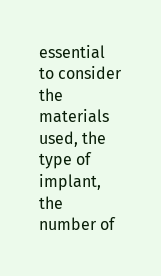essential to consider the materials used, the type of implant, the number of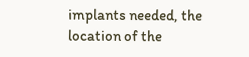implants needed, the location of the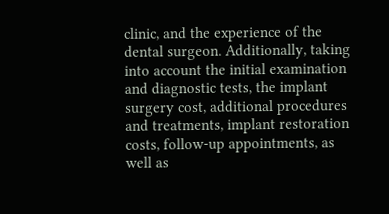clinic, and the experience of the dental surgeon. Additionally, taking into account the initial examination and diagnostic tests, the implant surgery cost, additional procedures and treatments, implant restoration costs, follow-up appointments, as well as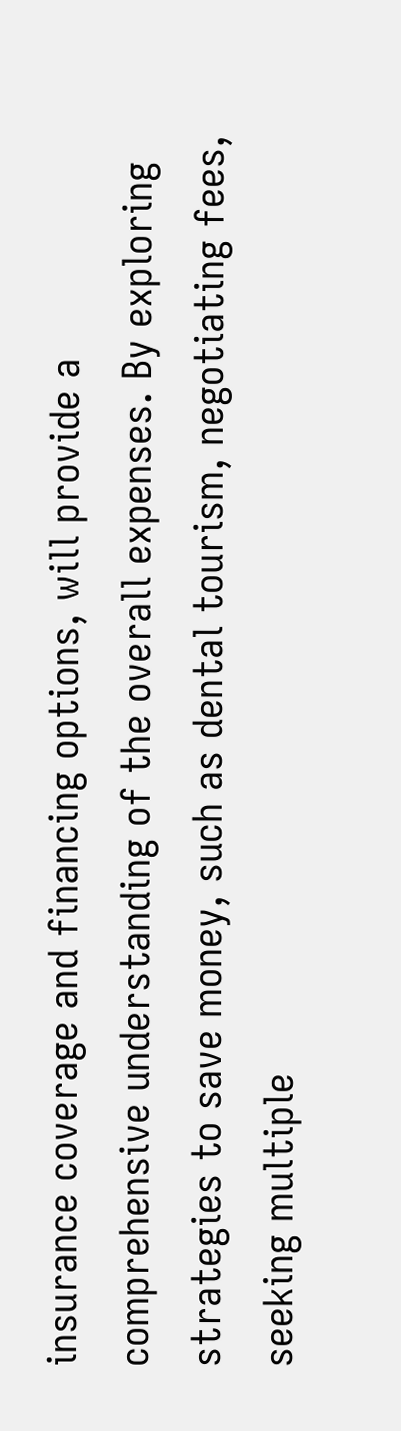insurance coverage and financing options, will provide a comprehensive understanding of the overall expenses. By exploring strategies to save money, such as dental tourism, negotiating fees, seeking multiple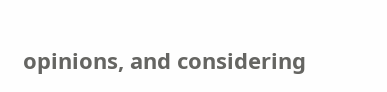opinions, and considering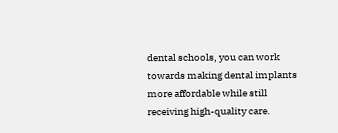dental schools, you can work towards making dental implants more affordable while still receiving high-quality care.